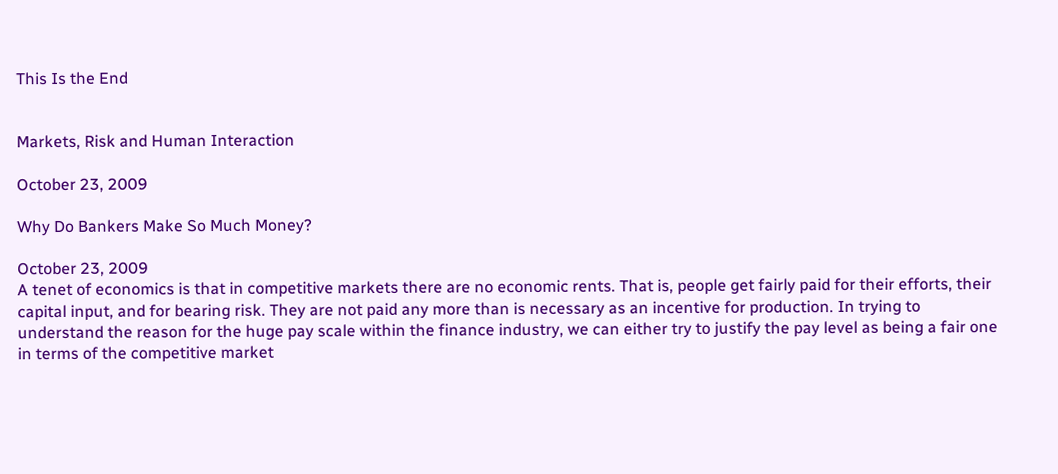This Is the End


Markets, Risk and Human Interaction

October 23, 2009

Why Do Bankers Make So Much Money?

October 23, 2009
A tenet of economics is that in competitive markets there are no economic rents. That is, people get fairly paid for their efforts, their capital input, and for bearing risk. They are not paid any more than is necessary as an incentive for production. In trying to understand the reason for the huge pay scale within the finance industry, we can either try to justify the pay level as being a fair one in terms of the competitive market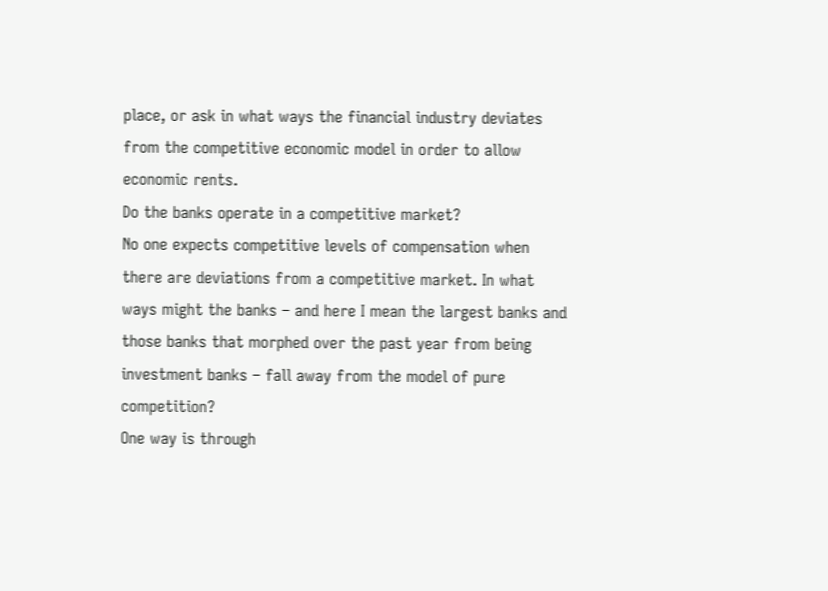place, or ask in what ways the financial industry deviates from the competitive economic model in order to allow economic rents.
Do the banks operate in a competitive market?
No one expects competitive levels of compensation when there are deviations from a competitive market. In what ways might the banks – and here I mean the largest banks and those banks that morphed over the past year from being investment banks – fall away from the model of pure competition?
One way is through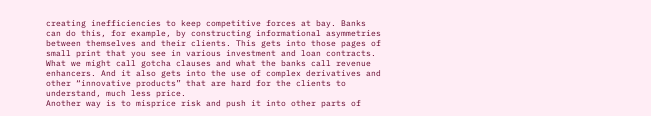creating inefficiencies to keep competitive forces at bay. Banks can do this, for example, by constructing informational asymmetries between themselves and their clients. This gets into those pages of small print that you see in various investment and loan contracts. What we might call gotcha clauses and what the banks call revenue enhancers. And it also gets into the use of complex derivatives and other “innovative products” that are hard for the clients to understand, much less price.
Another way is to misprice risk and push it into other parts of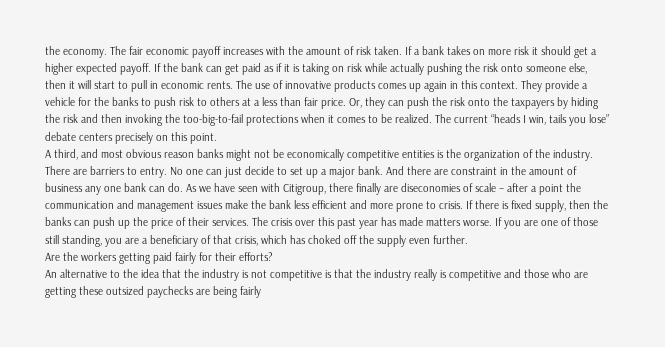the economy. The fair economic payoff increases with the amount of risk taken. If a bank takes on more risk it should get a higher expected payoff. If the bank can get paid as if it is taking on risk while actually pushing the risk onto someone else, then it will start to pull in economic rents. The use of innovative products comes up again in this context. They provide a vehicle for the banks to push risk to others at a less than fair price. Or, they can push the risk onto the taxpayers by hiding the risk and then invoking the too-big-to-fail protections when it comes to be realized. The current “heads I win, tails you lose” debate centers precisely on this point.
A third, and most obvious reason banks might not be economically competitive entities is the organization of the industry. There are barriers to entry. No one can just decide to set up a major bank. And there are constraint in the amount of business any one bank can do. As we have seen with Citigroup, there finally are diseconomies of scale – after a point the communication and management issues make the bank less efficient and more prone to crisis. If there is fixed supply, then the banks can push up the price of their services. The crisis over this past year has made matters worse. If you are one of those still standing, you are a beneficiary of that crisis, which has choked off the supply even further.
Are the workers getting paid fairly for their efforts?
An alternative to the idea that the industry is not competitive is that the industry really is competitive and those who are getting these outsized paychecks are being fairly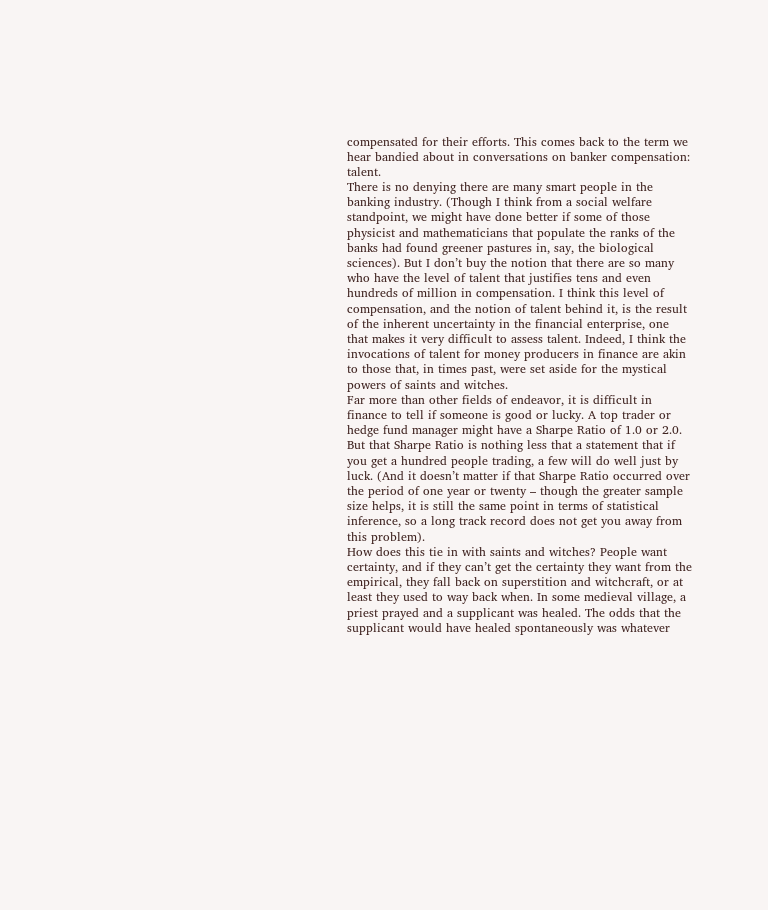compensated for their efforts. This comes back to the term we hear bandied about in conversations on banker compensation: talent.
There is no denying there are many smart people in the banking industry. (Though I think from a social welfare standpoint, we might have done better if some of those physicist and mathematicians that populate the ranks of the banks had found greener pastures in, say, the biological sciences). But I don’t buy the notion that there are so many who have the level of talent that justifies tens and even hundreds of million in compensation. I think this level of compensation, and the notion of talent behind it, is the result of the inherent uncertainty in the financial enterprise, one that makes it very difficult to assess talent. Indeed, I think the invocations of talent for money producers in finance are akin to those that, in times past, were set aside for the mystical powers of saints and witches.
Far more than other fields of endeavor, it is difficult in finance to tell if someone is good or lucky. A top trader or hedge fund manager might have a Sharpe Ratio of 1.0 or 2.0. But that Sharpe Ratio is nothing less that a statement that if you get a hundred people trading, a few will do well just by luck. (And it doesn’t matter if that Sharpe Ratio occurred over the period of one year or twenty – though the greater sample size helps, it is still the same point in terms of statistical inference, so a long track record does not get you away from this problem).
How does this tie in with saints and witches? People want certainty, and if they can’t get the certainty they want from the empirical, they fall back on superstition and witchcraft, or at least they used to way back when. In some medieval village, a priest prayed and a supplicant was healed. The odds that the supplicant would have healed spontaneously was whatever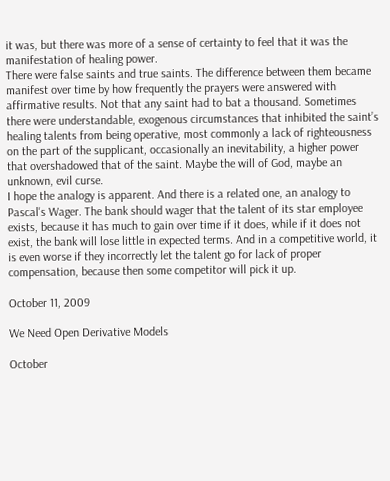it was, but there was more of a sense of certainty to feel that it was the manifestation of healing power.
There were false saints and true saints. The difference between them became manifest over time by how frequently the prayers were answered with affirmative results. Not that any saint had to bat a thousand. Sometimes there were understandable, exogenous circumstances that inhibited the saint’s healing talents from being operative, most commonly a lack of righteousness on the part of the supplicant, occasionally an inevitability, a higher power that overshadowed that of the saint. Maybe the will of God, maybe an unknown, evil curse.
I hope the analogy is apparent. And there is a related one, an analogy to Pascal's Wager. The bank should wager that the talent of its star employee exists, because it has much to gain over time if it does, while if it does not exist, the bank will lose little in expected terms. And in a competitive world, it is even worse if they incorrectly let the talent go for lack of proper compensation, because then some competitor will pick it up.

October 11, 2009

We Need Open Derivative Models

October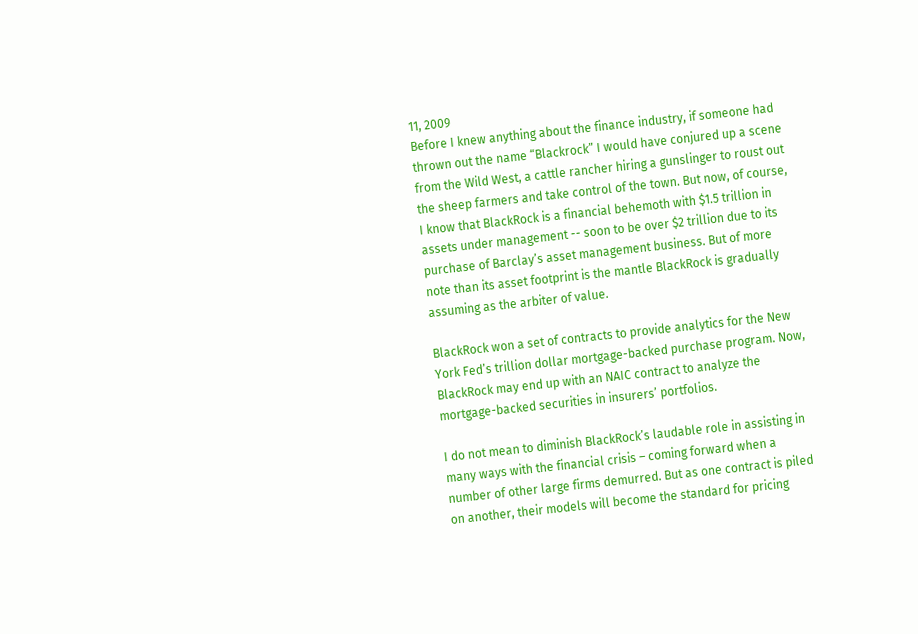11, 2009
Before I knew anything about the finance industry, if someone had thrown out the name “Blackrock” I would have conjured up a scene from the Wild West, a cattle rancher hiring a gunslinger to roust out the sheep farmers and take control of the town. But now, of course, I know that BlackRock is a financial behemoth with $1.5 trillion in assets under management -- soon to be over $2 trillion due to its purchase of Barclay’s asset management business. But of more note than its asset footprint is the mantle BlackRock is gradually assuming as the arbiter of value.

BlackRock won a set of contracts to provide analytics for the New York Fed’s trillion dollar mortgage-backed purchase program. Now, BlackRock may end up with an NAIC contract to analyze the mortgage-backed securities in insurers’ portfolios.

I do not mean to diminish BlackRock’s laudable role in assisting in many ways with the financial crisis – coming forward when a number of other large firms demurred. But as one contract is piled on another, their models will become the standard for pricing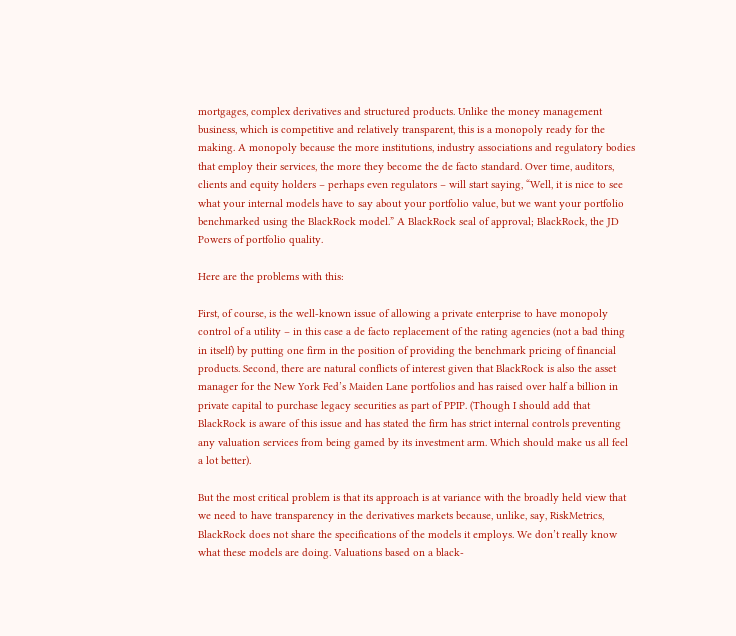mortgages, complex derivatives and structured products. Unlike the money management business, which is competitive and relatively transparent, this is a monopoly ready for the making. A monopoly because the more institutions, industry associations and regulatory bodies that employ their services, the more they become the de facto standard. Over time, auditors, clients and equity holders – perhaps even regulators – will start saying, “Well, it is nice to see what your internal models have to say about your portfolio value, but we want your portfolio benchmarked using the BlackRock model.” A BlackRock seal of approval; BlackRock, the JD Powers of portfolio quality.

Here are the problems with this:

First, of course, is the well-known issue of allowing a private enterprise to have monopoly control of a utility – in this case a de facto replacement of the rating agencies (not a bad thing in itself) by putting one firm in the position of providing the benchmark pricing of financial products. Second, there are natural conflicts of interest given that BlackRock is also the asset manager for the New York Fed’s Maiden Lane portfolios and has raised over half a billion in private capital to purchase legacy securities as part of PPIP. (Though I should add that BlackRock is aware of this issue and has stated the firm has strict internal controls preventing any valuation services from being gamed by its investment arm. Which should make us all feel a lot better).

But the most critical problem is that its approach is at variance with the broadly held view that we need to have transparency in the derivatives markets because, unlike, say, RiskMetrics, BlackRock does not share the specifications of the models it employs. We don’t really know what these models are doing. Valuations based on a black-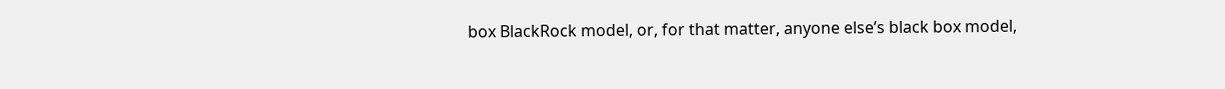box BlackRock model, or, for that matter, anyone else’s black box model,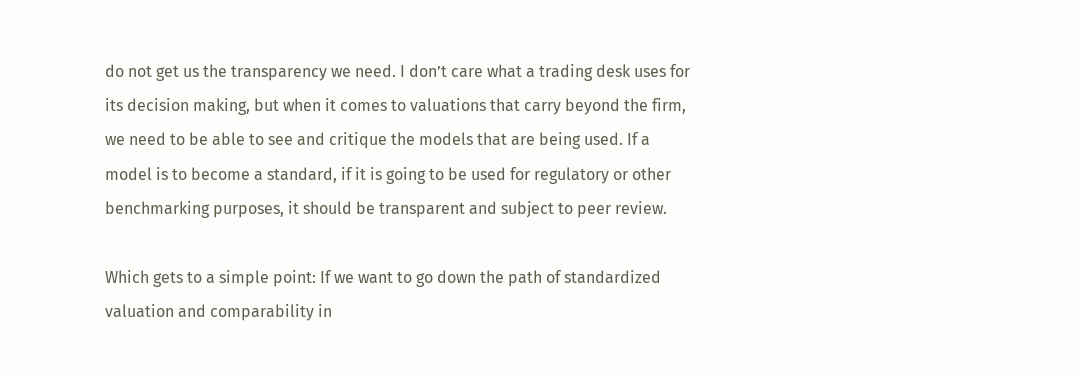do not get us the transparency we need. I don’t care what a trading desk uses for its decision making, but when it comes to valuations that carry beyond the firm, we need to be able to see and critique the models that are being used. If a model is to become a standard, if it is going to be used for regulatory or other benchmarking purposes, it should be transparent and subject to peer review.

Which gets to a simple point: If we want to go down the path of standardized valuation and comparability in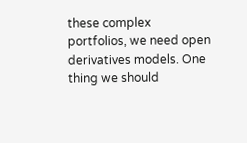these complex portfolios, we need open derivatives models. One thing we should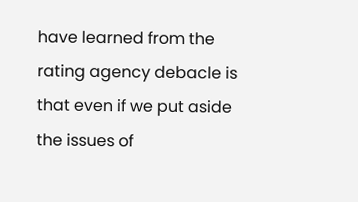have learned from the rating agency debacle is that even if we put aside the issues of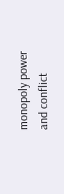monopoly power and conflict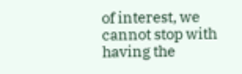of interest, we cannot stop with having the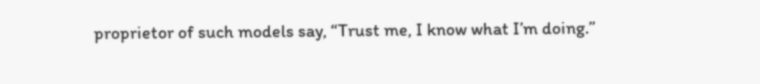proprietor of such models say, “Trust me, I know what I’m doing.”